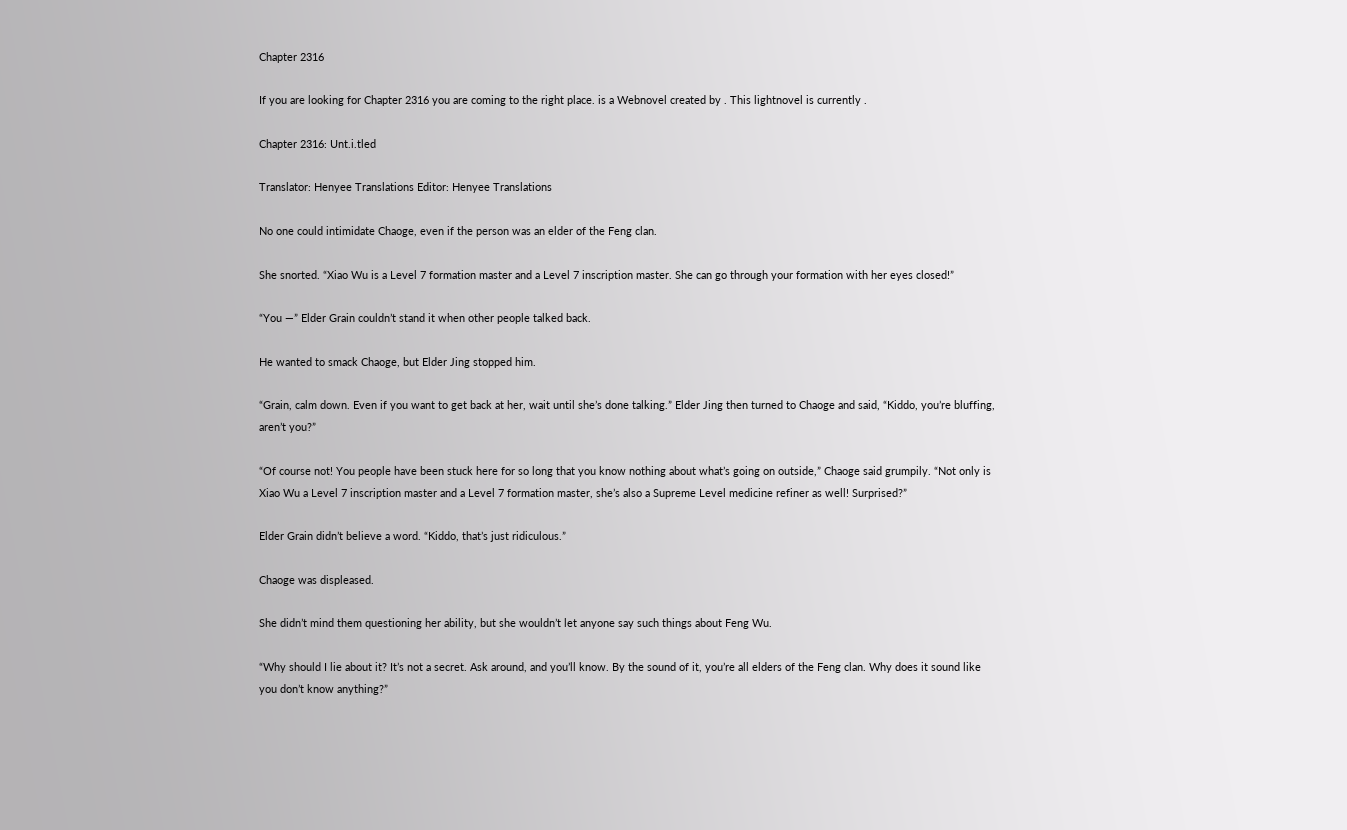Chapter 2316

If you are looking for Chapter 2316 you are coming to the right place. is a Webnovel created by . This lightnovel is currently .

Chapter 2316: Unt.i.tled

Translator: Henyee Translations Editor: Henyee Translations

No one could intimidate Chaoge, even if the person was an elder of the Feng clan.

She snorted. “Xiao Wu is a Level 7 formation master and a Level 7 inscription master. She can go through your formation with her eyes closed!”

“You —” Elder Grain couldn’t stand it when other people talked back.

He wanted to smack Chaoge, but Elder Jing stopped him.

“Grain, calm down. Even if you want to get back at her, wait until she’s done talking.” Elder Jing then turned to Chaoge and said, “Kiddo, you’re bluffing, aren’t you?”

“Of course not! You people have been stuck here for so long that you know nothing about what’s going on outside,” Chaoge said grumpily. “Not only is Xiao Wu a Level 7 inscription master and a Level 7 formation master, she’s also a Supreme Level medicine refiner as well! Surprised?”

Elder Grain didn’t believe a word. “Kiddo, that’s just ridiculous.”

Chaoge was displeased.

She didn’t mind them questioning her ability, but she wouldn’t let anyone say such things about Feng Wu.

“Why should I lie about it? It’s not a secret. Ask around, and you’ll know. By the sound of it, you’re all elders of the Feng clan. Why does it sound like you don’t know anything?”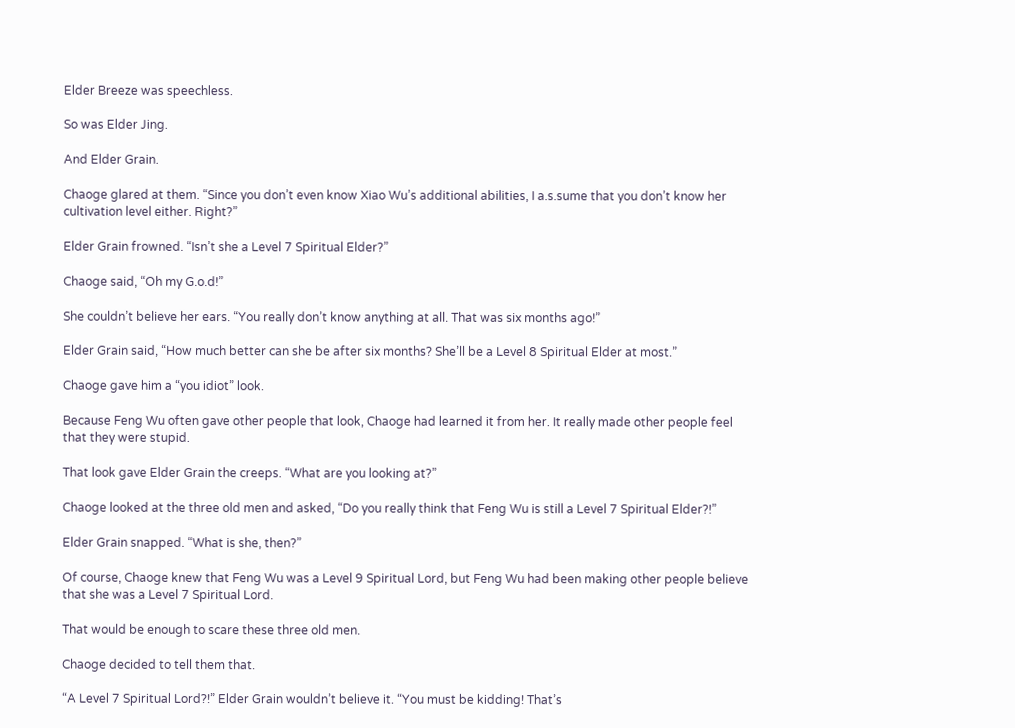Elder Breeze was speechless.

So was Elder Jing.

And Elder Grain.

Chaoge glared at them. “Since you don’t even know Xiao Wu’s additional abilities, I a.s.sume that you don’t know her cultivation level either. Right?”

Elder Grain frowned. “Isn’t she a Level 7 Spiritual Elder?”

Chaoge said, “Oh my G.o.d!”

She couldn’t believe her ears. “You really don’t know anything at all. That was six months ago!”

Elder Grain said, “How much better can she be after six months? She’ll be a Level 8 Spiritual Elder at most.”

Chaoge gave him a “you idiot” look.

Because Feng Wu often gave other people that look, Chaoge had learned it from her. It really made other people feel that they were stupid.

That look gave Elder Grain the creeps. “What are you looking at?”

Chaoge looked at the three old men and asked, “Do you really think that Feng Wu is still a Level 7 Spiritual Elder?!”

Elder Grain snapped. “What is she, then?”

Of course, Chaoge knew that Feng Wu was a Level 9 Spiritual Lord, but Feng Wu had been making other people believe that she was a Level 7 Spiritual Lord.

That would be enough to scare these three old men.

Chaoge decided to tell them that.

“A Level 7 Spiritual Lord?!” Elder Grain wouldn’t believe it. “You must be kidding! That’s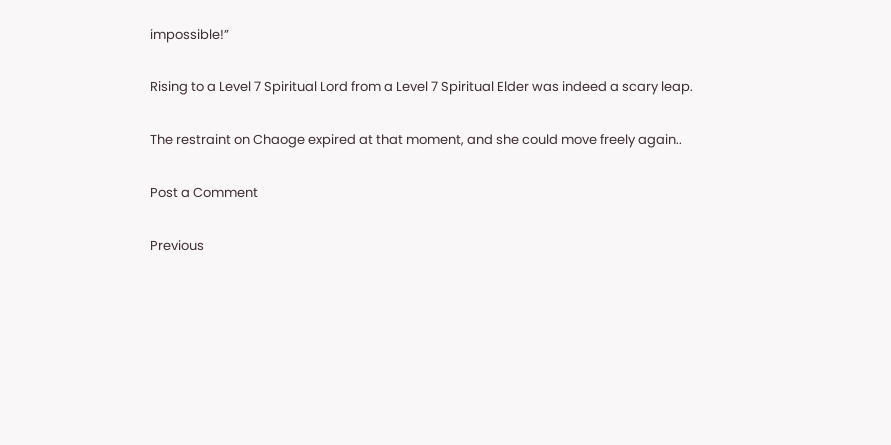impossible!”

Rising to a Level 7 Spiritual Lord from a Level 7 Spiritual Elder was indeed a scary leap.

The restraint on Chaoge expired at that moment, and she could move freely again..

Post a Comment

Previous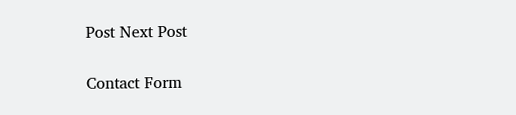Post Next Post

Contact Form